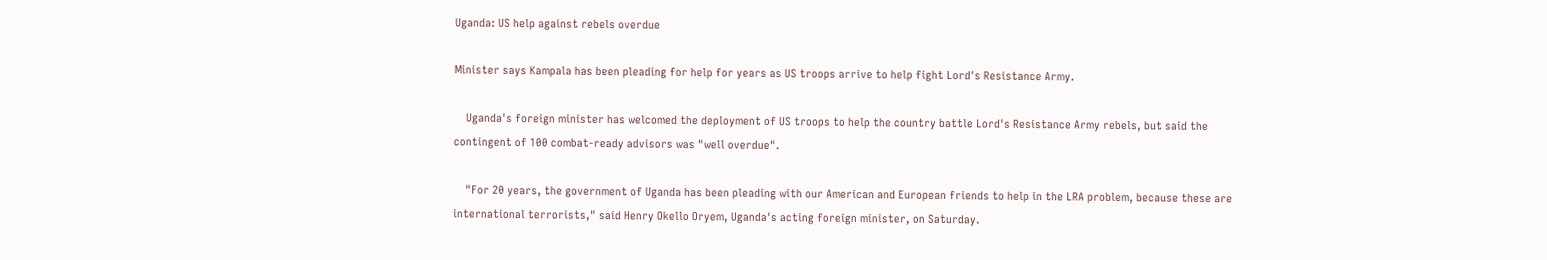Uganda: US help against rebels overdue

Minister says Kampala has been pleading for help for years as US troops arrive to help fight Lord's Resistance Army.

    Uganda's foreign minister has welcomed the deployment of US troops to help the country battle Lord's Resistance Army rebels, but said the contingent of 100 combat-ready advisors was "well overdue".

    "For 20 years, the government of Uganda has been pleading with our American and European friends to help in the LRA problem, because these are international terrorists," said Henry Okello Oryem, Uganda's acting foreign minister, on Saturday.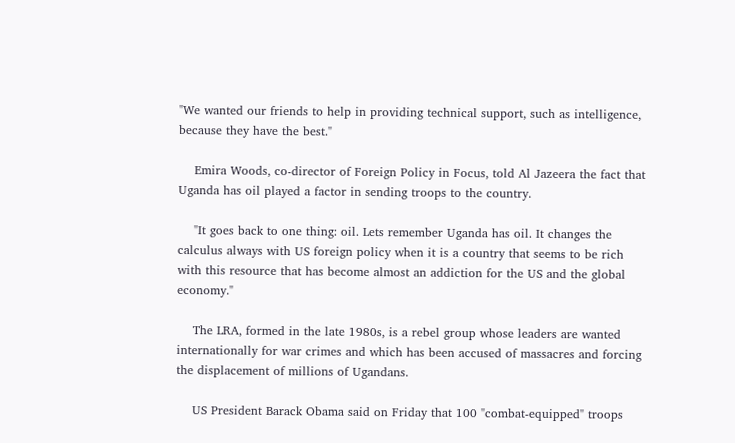"We wanted our friends to help in providing technical support, such as intelligence, because they have the best."

    Emira Woods, co-director of Foreign Policy in Focus, told Al Jazeera the fact that Uganda has oil played a factor in sending troops to the country.

    "It goes back to one thing: oil. Lets remember Uganda has oil. It changes the calculus always with US foreign policy when it is a country that seems to be rich with this resource that has become almost an addiction for the US and the global economy."

    The LRA, formed in the late 1980s, is a rebel group whose leaders are wanted internationally for war crimes and which has been accused of massacres and forcing the displacement of millions of Ugandans.

    US President Barack Obama said on Friday that 100 "combat-equipped" troops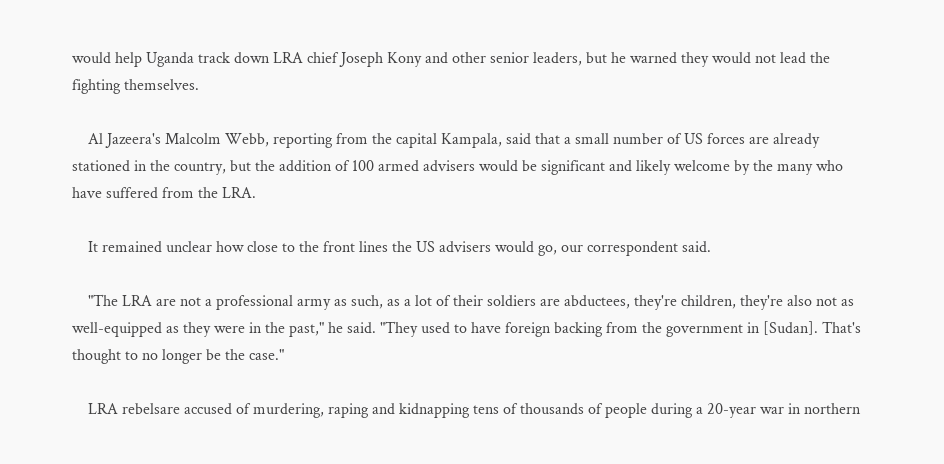would help Uganda track down LRA chief Joseph Kony and other senior leaders, but he warned they would not lead the fighting themselves.

    Al Jazeera's Malcolm Webb, reporting from the capital Kampala, said that a small number of US forces are already stationed in the country, but the addition of 100 armed advisers would be significant and likely welcome by the many who have suffered from the LRA.

    It remained unclear how close to the front lines the US advisers would go, our correspondent said.

    "The LRA are not a professional army as such, as a lot of their soldiers are abductees, they're children, they're also not as well-equipped as they were in the past," he said. "They used to have foreign backing from the government in [Sudan]. That's thought to no longer be the case."

    LRA rebelsare accused of murdering, raping and kidnapping tens of thousands of people during a 20-year war in northern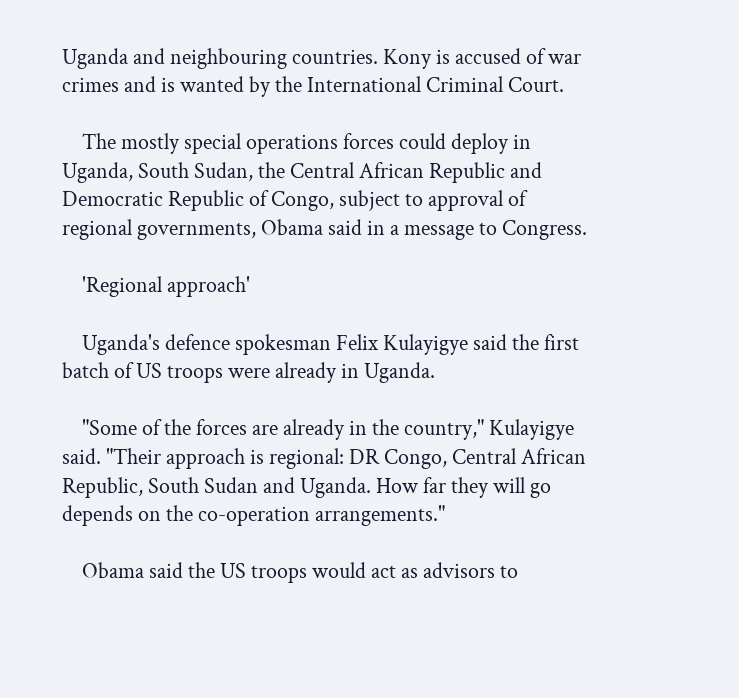Uganda and neighbouring countries. Kony is accused of war crimes and is wanted by the International Criminal Court.

    The mostly special operations forces could deploy in Uganda, South Sudan, the Central African Republic and Democratic Republic of Congo, subject to approval of regional governments, Obama said in a message to Congress.

    'Regional approach'

    Uganda's defence spokesman Felix Kulayigye said the first batch of US troops were already in Uganda.

    "Some of the forces are already in the country," Kulayigye said. "Their approach is regional: DR Congo, Central African Republic, South Sudan and Uganda. How far they will go depends on the co-operation arrangements."

    Obama said the US troops would act as advisors to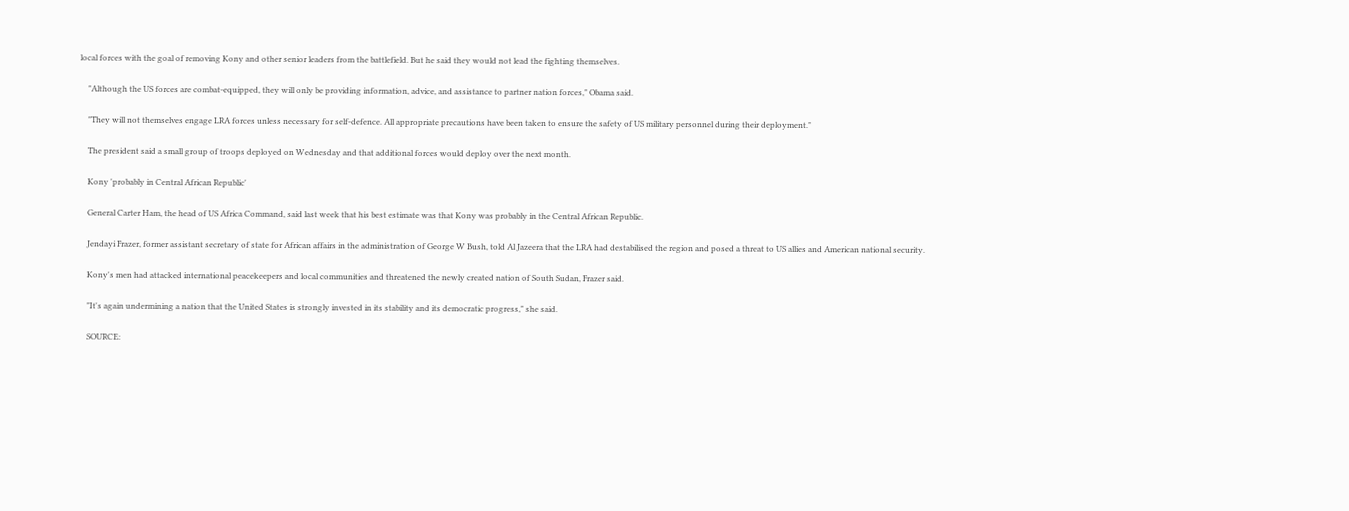local forces with the goal of removing Kony and other senior leaders from the battlefield. But he said they would not lead the fighting themselves.

    "Although the US forces are combat-equipped, they will only be providing information, advice, and assistance to partner nation forces," Obama said.

    "They will not themselves engage LRA forces unless necessary for self-defence. All appropriate precautions have been taken to ensure the safety of US military personnel during their deployment."

    The president said a small group of troops deployed on Wednesday and that additional forces would deploy over the next month.

    Kony 'probably in Central African Republic'

    General Carter Ham, the head of US Africa Command, said last week that his best estimate was that Kony was probably in the Central African Republic.

    Jendayi Frazer, former assistant secretary of state for African affairs in the administration of George W Bush, told Al Jazeera that the LRA had destabilised the region and posed a threat to US allies and American national security.

    Kony's men had attacked international peacekeepers and local communities and threatened the newly created nation of South Sudan, Frazer said.

    "It's again undermining a nation that the United States is strongly invested in its stability and its democratic progress," she said.

    SOURCE: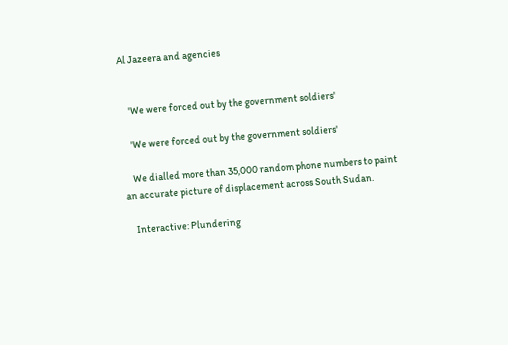Al Jazeera and agencies


    'We were forced out by the government soldiers'

    'We were forced out by the government soldiers'

    We dialled more than 35,000 random phone numbers to paint an accurate picture of displacement across South Sudan.

    Interactive: Plundering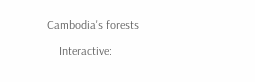Cambodia's forests

    Interactive: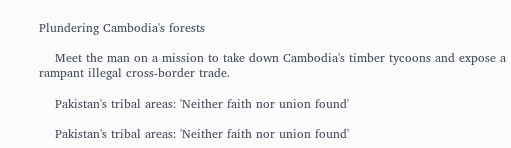Plundering Cambodia's forests

    Meet the man on a mission to take down Cambodia's timber tycoons and expose a rampant illegal cross-border trade.

    Pakistan's tribal areas: 'Neither faith nor union found'

    Pakistan's tribal areas: 'Neither faith nor union found'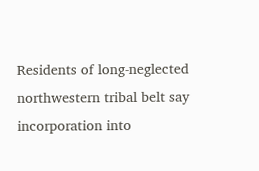Residents of long-neglected northwestern tribal belt say incorporation into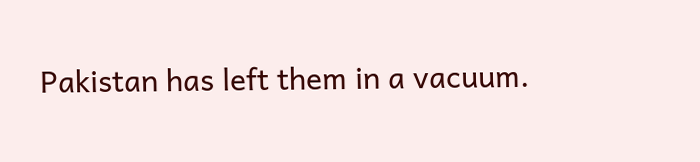Pakistan has left them in a vacuum.